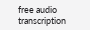free audio transcription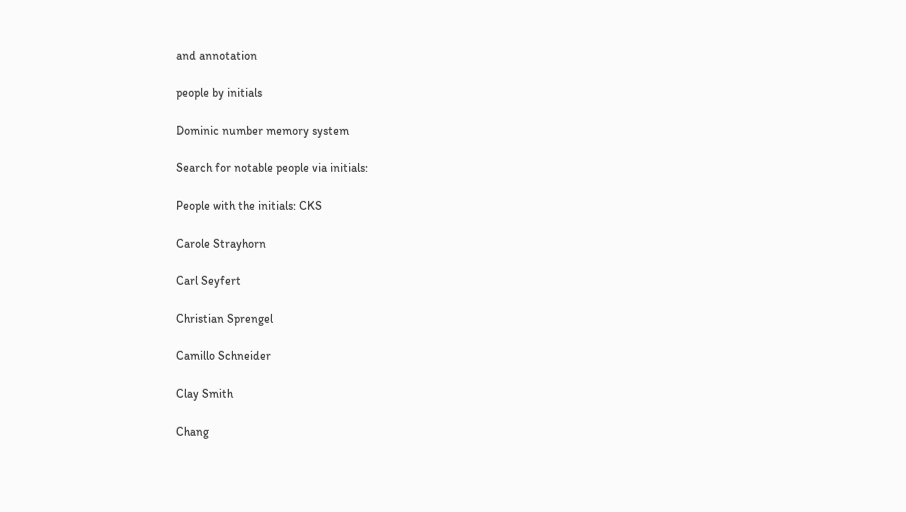and annotation

people by initials

Dominic number memory system

Search for notable people via initials:

People with the initials: CKS

Carole Strayhorn

Carl Seyfert

Christian Sprengel

Camillo Schneider

Clay Smith

Chang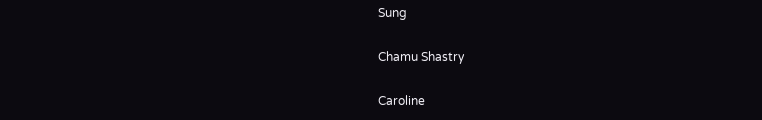Sung

Chamu Shastry

Caroline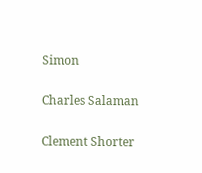Simon

Charles Salaman

Clement Shorter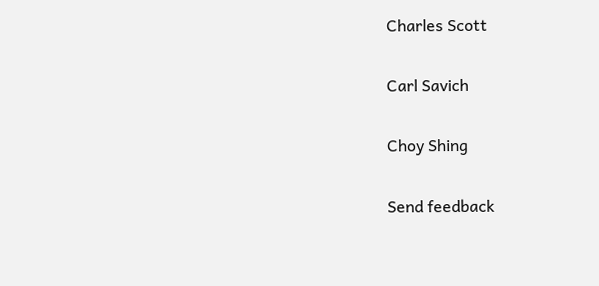Charles Scott

Carl Savich

Choy Shing

Send feedback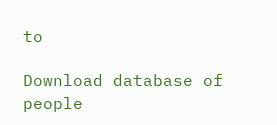to

Download database of people